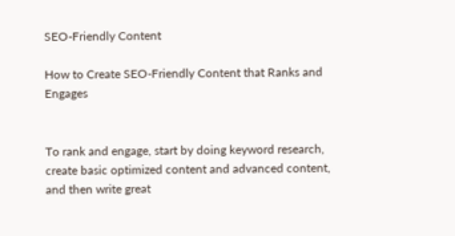SEO-Friendly Content

How to Create SEO-Friendly Content that Ranks and Engages


To rank and engage, start by doing keyword research, create basic optimized content and advanced content, and then write great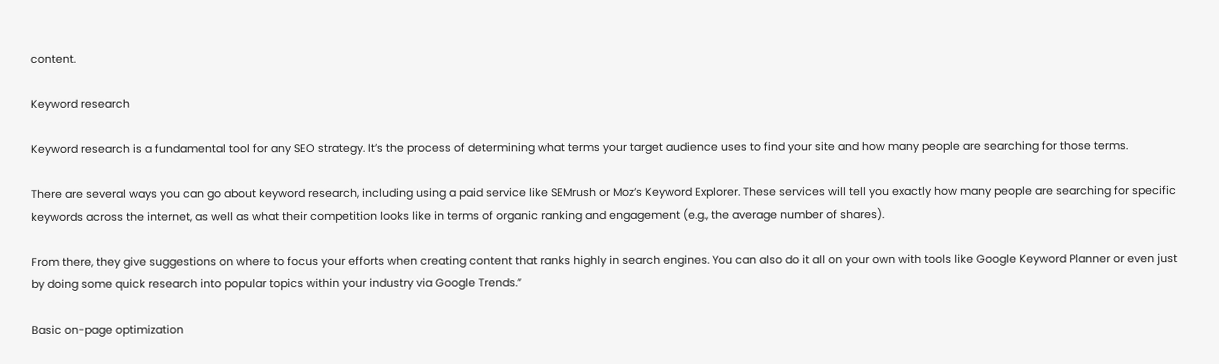content.

Keyword research

Keyword research is a fundamental tool for any SEO strategy. It’s the process of determining what terms your target audience uses to find your site and how many people are searching for those terms.

There are several ways you can go about keyword research, including using a paid service like SEMrush or Moz’s Keyword Explorer. These services will tell you exactly how many people are searching for specific keywords across the internet, as well as what their competition looks like in terms of organic ranking and engagement (e.g., the average number of shares).

From there, they give suggestions on where to focus your efforts when creating content that ranks highly in search engines. You can also do it all on your own with tools like Google Keyword Planner or even just by doing some quick research into popular topics within your industry via Google Trends.”

Basic on-page optimization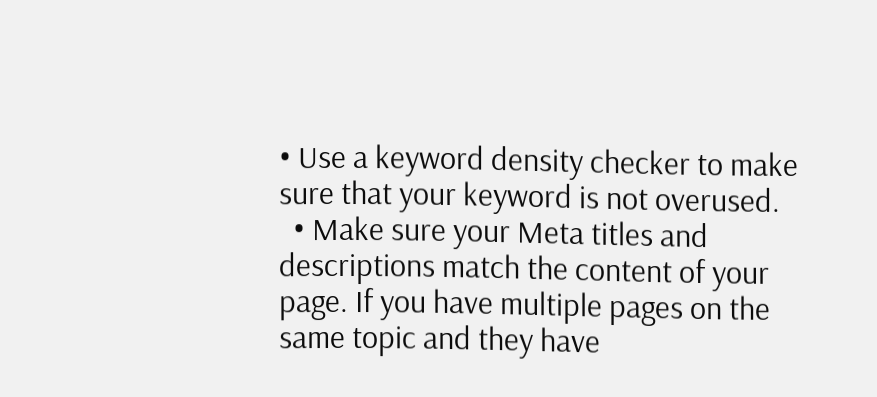• Use a keyword density checker to make sure that your keyword is not overused.
  • Make sure your Meta titles and descriptions match the content of your page. If you have multiple pages on the same topic and they have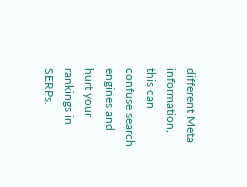different Meta information, this can confuse search engines and hurt your rankings in SERPs.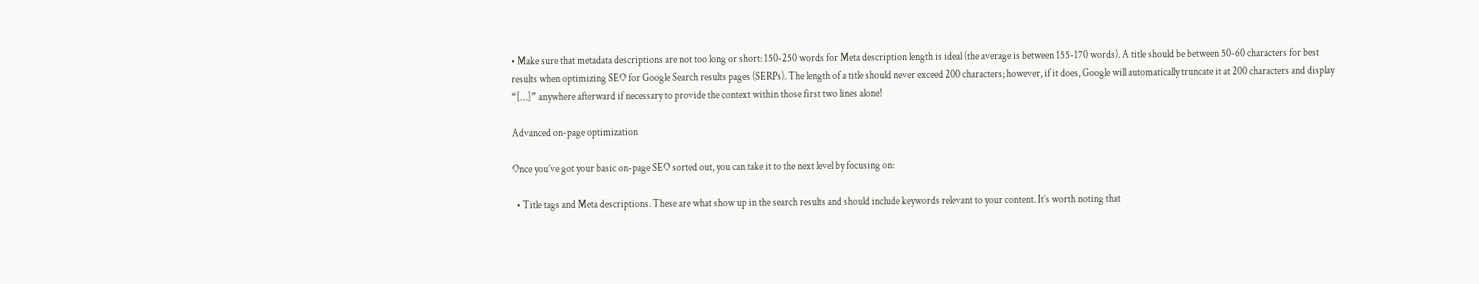• Make sure that metadata descriptions are not too long or short: 150-250 words for Meta description length is ideal (the average is between 155-170 words). A title should be between 50-60 characters for best results when optimizing SEO for Google Search results pages (SERPs). The length of a title should never exceed 200 characters; however, if it does, Google will automatically truncate it at 200 characters and display “[…]” anywhere afterward if necessary to provide the context within those first two lines alone!

Advanced on-page optimization

Once you’ve got your basic on-page SEO sorted out, you can take it to the next level by focusing on:

  • Title tags and Meta descriptions. These are what show up in the search results and should include keywords relevant to your content. It’s worth noting that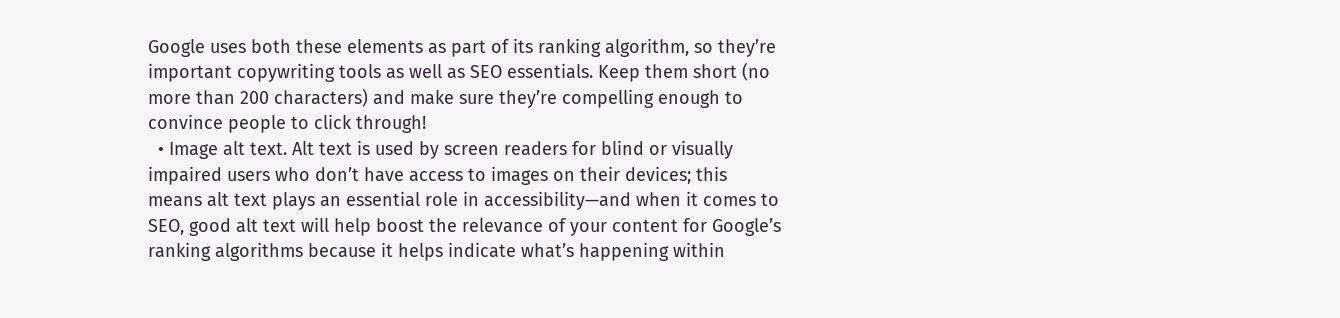Google uses both these elements as part of its ranking algorithm, so they’re important copywriting tools as well as SEO essentials. Keep them short (no more than 200 characters) and make sure they’re compelling enough to convince people to click through!
  • Image alt text. Alt text is used by screen readers for blind or visually impaired users who don’t have access to images on their devices; this means alt text plays an essential role in accessibility—and when it comes to SEO, good alt text will help boost the relevance of your content for Google’s ranking algorithms because it helps indicate what’s happening within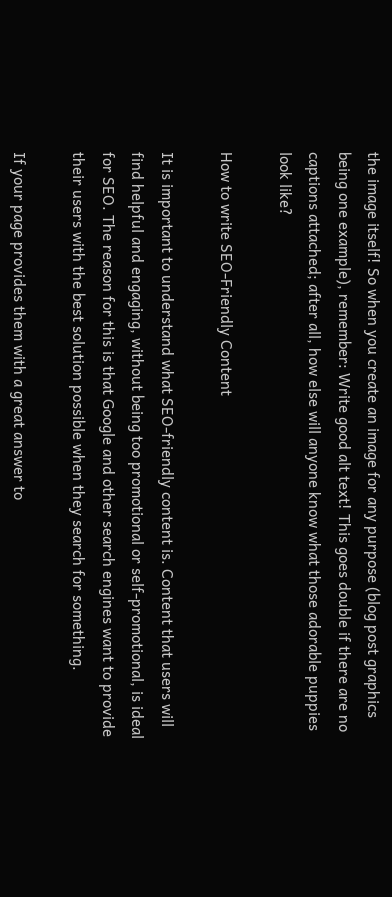the image itself! So when you create an image for any purpose (blog post graphics being one example), remember: Write good alt text! This goes double if there are no captions attached; after all, how else will anyone know what those adorable puppies look like?

How to write SEO-Friendly Content

It is important to understand what SEO-friendly content is. Content that users will find helpful and engaging, without being too promotional or self-promotional, is ideal for SEO. The reason for this is that Google and other search engines want to provide their users with the best solution possible when they search for something.

If your page provides them with a great answer to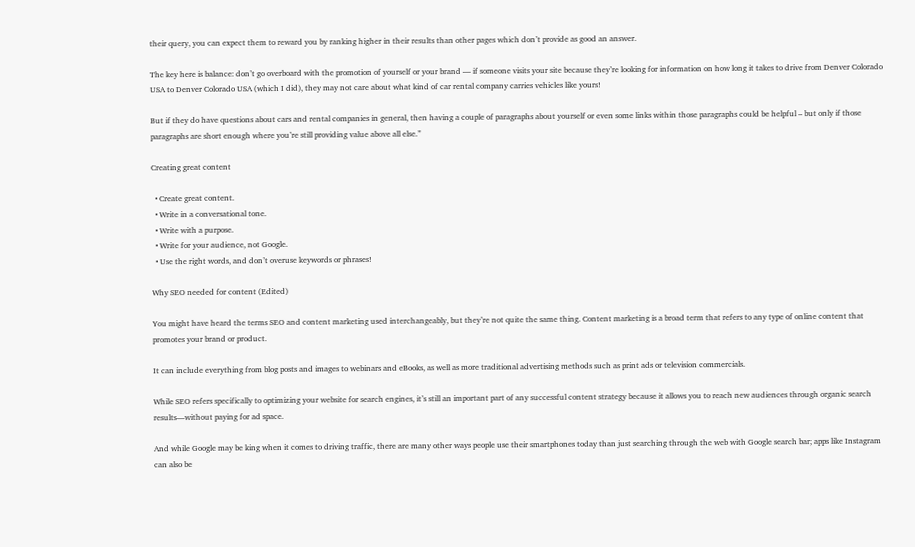their query, you can expect them to reward you by ranking higher in their results than other pages which don’t provide as good an answer.

The key here is balance: don’t go overboard with the promotion of yourself or your brand — if someone visits your site because they’re looking for information on how long it takes to drive from Denver Colorado USA to Denver Colorado USA (which I did), they may not care about what kind of car rental company carries vehicles like yours!

But if they do have questions about cars and rental companies in general, then having a couple of paragraphs about yourself or even some links within those paragraphs could be helpful – but only if those paragraphs are short enough where you’re still providing value above all else.”

Creating great content

  • Create great content.
  • Write in a conversational tone.
  • Write with a purpose.
  • Write for your audience, not Google.
  • Use the right words, and don’t overuse keywords or phrases!

Why SEO needed for content (Edited)

You might have heard the terms SEO and content marketing used interchangeably, but they’re not quite the same thing. Content marketing is a broad term that refers to any type of online content that promotes your brand or product.

It can include everything from blog posts and images to webinars and eBooks, as well as more traditional advertising methods such as print ads or television commercials.

While SEO refers specifically to optimizing your website for search engines, it’s still an important part of any successful content strategy because it allows you to reach new audiences through organic search results—without paying for ad space.

And while Google may be king when it comes to driving traffic, there are many other ways people use their smartphones today than just searching through the web with Google search bar; apps like Instagram can also be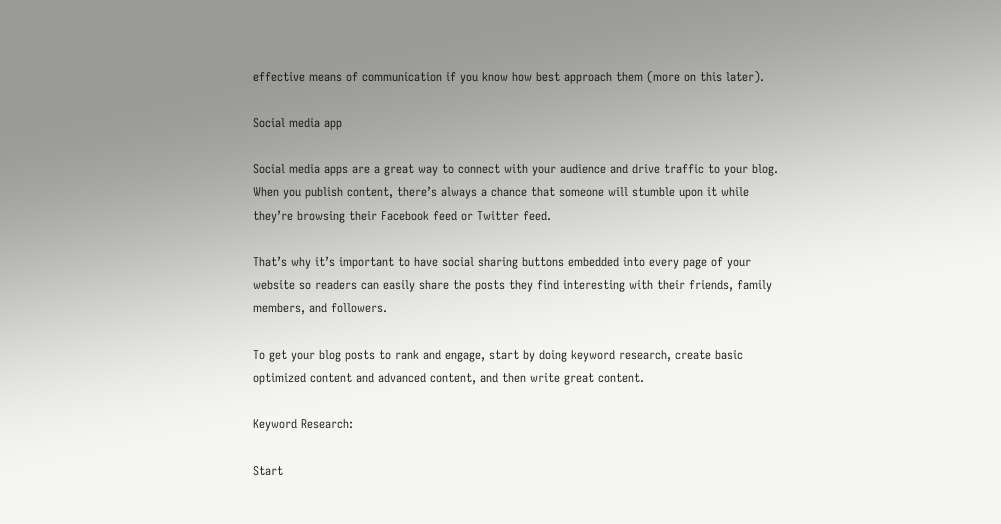effective means of communication if you know how best approach them (more on this later).

Social media app

Social media apps are a great way to connect with your audience and drive traffic to your blog. When you publish content, there’s always a chance that someone will stumble upon it while they’re browsing their Facebook feed or Twitter feed.

That’s why it’s important to have social sharing buttons embedded into every page of your website so readers can easily share the posts they find interesting with their friends, family members, and followers.

To get your blog posts to rank and engage, start by doing keyword research, create basic optimized content and advanced content, and then write great content.

Keyword Research:

Start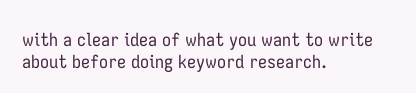with a clear idea of what you want to write about before doing keyword research.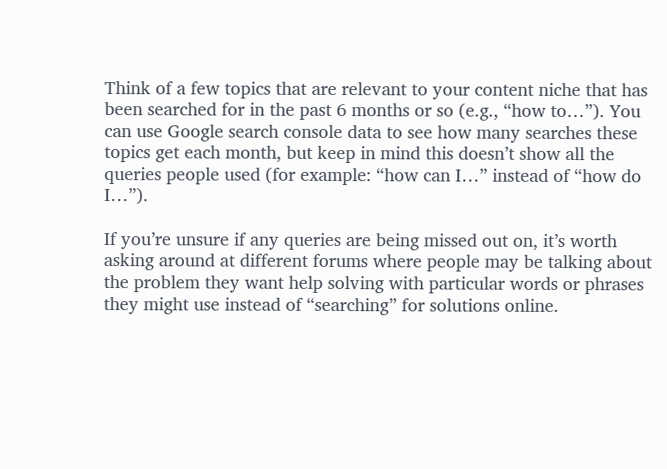Think of a few topics that are relevant to your content niche that has been searched for in the past 6 months or so (e.g., “how to…”). You can use Google search console data to see how many searches these topics get each month, but keep in mind this doesn’t show all the queries people used (for example: “how can I…” instead of “how do I…”).

If you’re unsure if any queries are being missed out on, it’s worth asking around at different forums where people may be talking about the problem they want help solving with particular words or phrases they might use instead of “searching” for solutions online.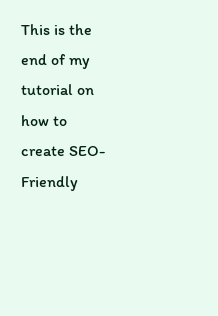This is the end of my tutorial on how to create SEO-Friendly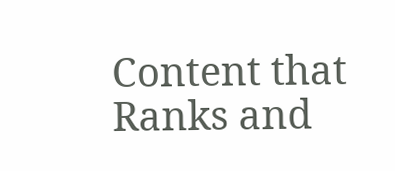Content that Ranks and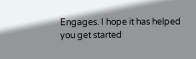Engages. I hope it has helped you get started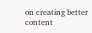on creating better content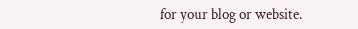for your blog or website.